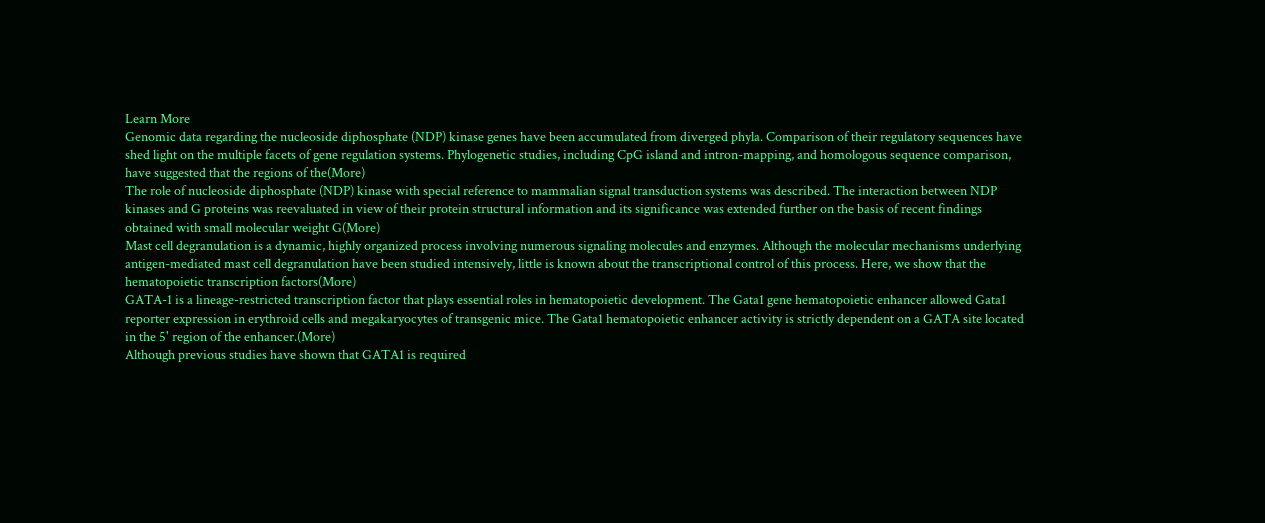Learn More
Genomic data regarding the nucleoside diphosphate (NDP) kinase genes have been accumulated from diverged phyla. Comparison of their regulatory sequences have shed light on the multiple facets of gene regulation systems. Phylogenetic studies, including CpG island and intron-mapping, and homologous sequence comparison, have suggested that the regions of the(More)
The role of nucleoside diphosphate (NDP) kinase with special reference to mammalian signal transduction systems was described. The interaction between NDP kinases and G proteins was reevaluated in view of their protein structural information and its significance was extended further on the basis of recent findings obtained with small molecular weight G(More)
Mast cell degranulation is a dynamic, highly organized process involving numerous signaling molecules and enzymes. Although the molecular mechanisms underlying antigen-mediated mast cell degranulation have been studied intensively, little is known about the transcriptional control of this process. Here, we show that the hematopoietic transcription factors(More)
GATA-1 is a lineage-restricted transcription factor that plays essential roles in hematopoietic development. The Gata1 gene hematopoietic enhancer allowed Gata1 reporter expression in erythroid cells and megakaryocytes of transgenic mice. The Gata1 hematopoietic enhancer activity is strictly dependent on a GATA site located in the 5' region of the enhancer.(More)
Although previous studies have shown that GATA1 is required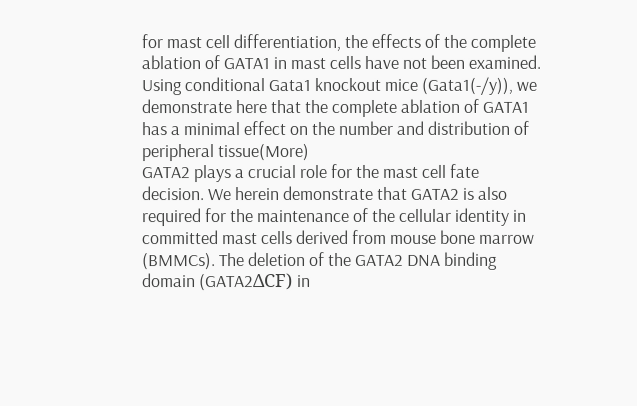for mast cell differentiation, the effects of the complete ablation of GATA1 in mast cells have not been examined. Using conditional Gata1 knockout mice (Gata1(-/y)), we demonstrate here that the complete ablation of GATA1 has a minimal effect on the number and distribution of peripheral tissue(More)
GATA2 plays a crucial role for the mast cell fate decision. We herein demonstrate that GATA2 is also required for the maintenance of the cellular identity in committed mast cells derived from mouse bone marrow (BMMCs). The deletion of the GATA2 DNA binding domain (GATA2ΔCF) in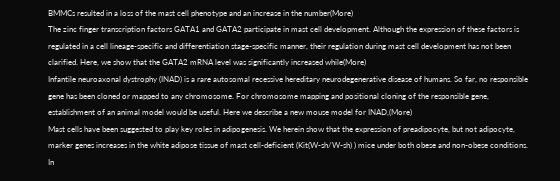BMMCs resulted in a loss of the mast cell phenotype and an increase in the number(More)
The zinc finger transcription factors GATA1 and GATA2 participate in mast cell development. Although the expression of these factors is regulated in a cell lineage-specific and differentiation stage-specific manner, their regulation during mast cell development has not been clarified. Here, we show that the GATA2 mRNA level was significantly increased while(More)
Infantile neuroaxonal dystrophy (INAD) is a rare autosomal recessive hereditary neurodegenerative disease of humans. So far, no responsible gene has been cloned or mapped to any chromosome. For chromosome mapping and positional cloning of the responsible gene, establishment of an animal model would be useful. Here we describe a new mouse model for INAD,(More)
Mast cells have been suggested to play key roles in adipogenesis. We herein show that the expression of preadipocyte, but not adipocyte, marker genes increases in the white adipose tissue of mast cell-deficient (Kit(W-sh/W-sh) ) mice under both obese and non-obese conditions. In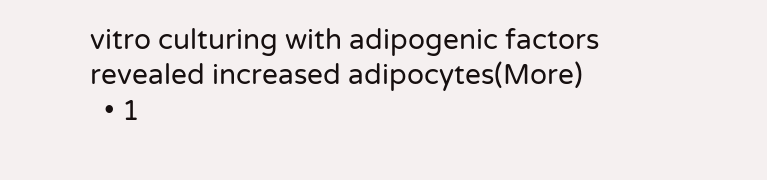vitro culturing with adipogenic factors revealed increased adipocytes(More)
  • 1